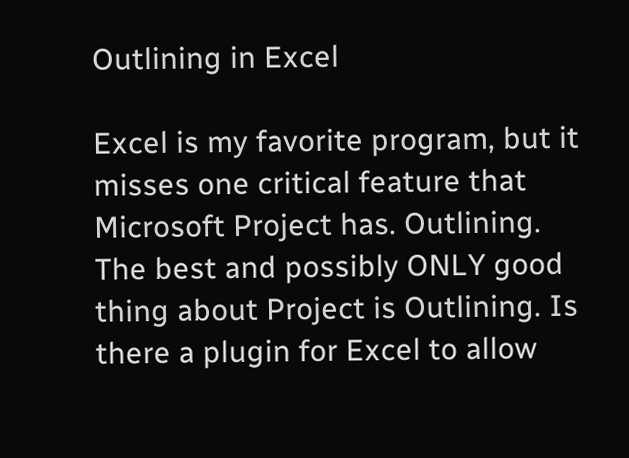Outlining in Excel

Excel is my favorite program, but it misses one critical feature that Microsoft Project has. Outlining. The best and possibly ONLY good thing about Project is Outlining. Is there a plugin for Excel to allow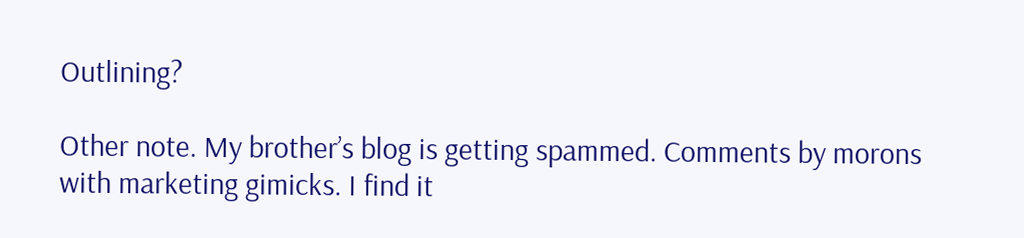Outlining?

Other note. My brother’s blog is getting spammed. Comments by morons with marketing gimicks. I find it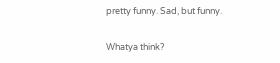pretty funny. Sad, but funny.

Whatya think?